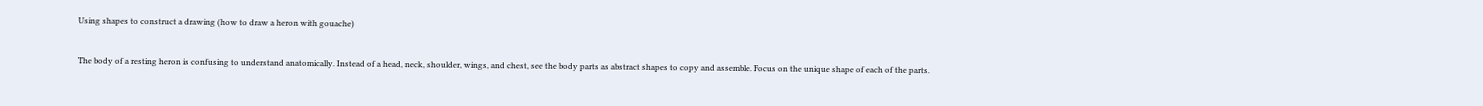Using shapes to construct a drawing (how to draw a heron with gouache)

The body of a resting heron is confusing to understand anatomically. Instead of a head, neck, shoulder, wings, and chest, see the body parts as abstract shapes to copy and assemble. Focus on the unique shape of each of the parts.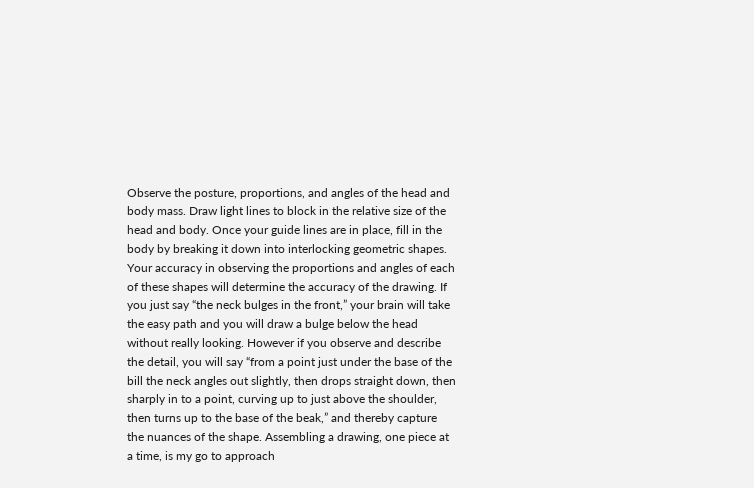Observe the posture, proportions, and angles of the head and body mass. Draw light lines to block in the relative size of the head and body. Once your guide lines are in place, fill in the body by breaking it down into interlocking geometric shapes. Your accuracy in observing the proportions and angles of each of these shapes will determine the accuracy of the drawing. If you just say “the neck bulges in the front,” your brain will take the easy path and you will draw a bulge below the head without really looking. However if you observe and describe the detail, you will say “from a point just under the base of the bill the neck angles out slightly, then drops straight down, then sharply in to a point, curving up to just above the shoulder, then turns up to the base of the beak,” and thereby capture the nuances of the shape. Assembling a drawing, one piece at a time, is my go to approach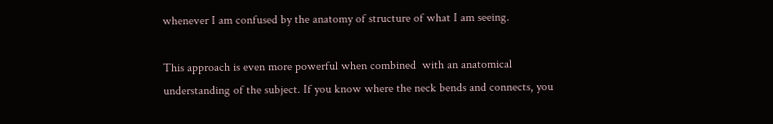whenever I am confused by the anatomy of structure of what I am seeing.

This approach is even more powerful when combined  with an anatomical understanding of the subject. If you know where the neck bends and connects, you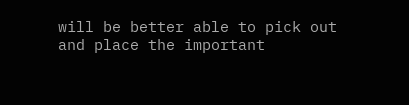will be better able to pick out and place the important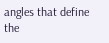angles that define the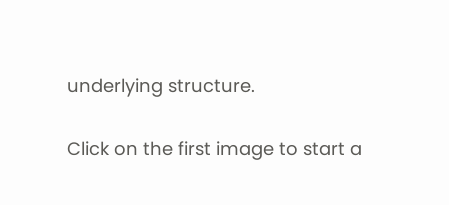underlying structure.

Click on the first image to start a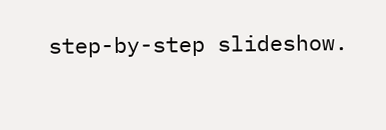step-by-step slideshow.